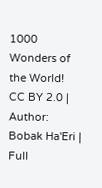1000 Wonders of the World!
CC BY 2.0 | Author: Bobak Ha'Eri | Full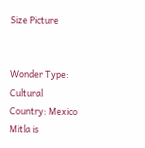Size Picture


Wonder Type: Cultural
Country: Mexico
Mitla is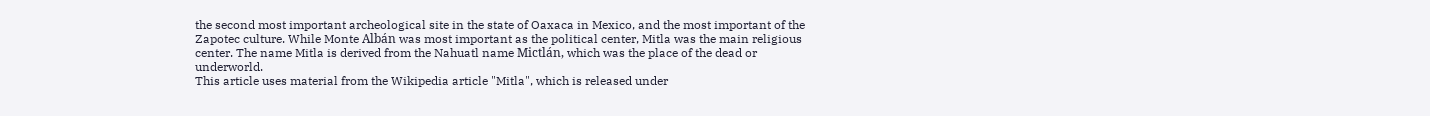the second most important archeological site in the state of Oaxaca in Mexico, and the most important of the Zapotec culture. While Monte Albán was most important as the political center, Mitla was the main religious center. The name Mitla is derived from the Nahuatl name Mictlán, which was the place of the dead or underworld.
This article uses material from the Wikipedia article "Mitla", which is released under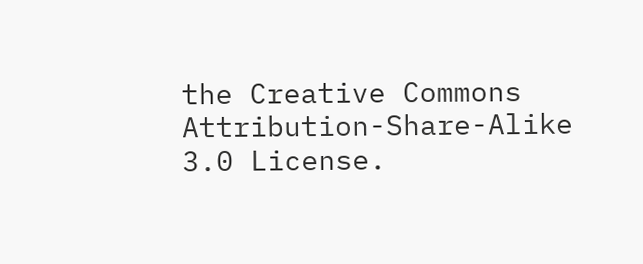the Creative Commons Attribution-Share-Alike 3.0 License.